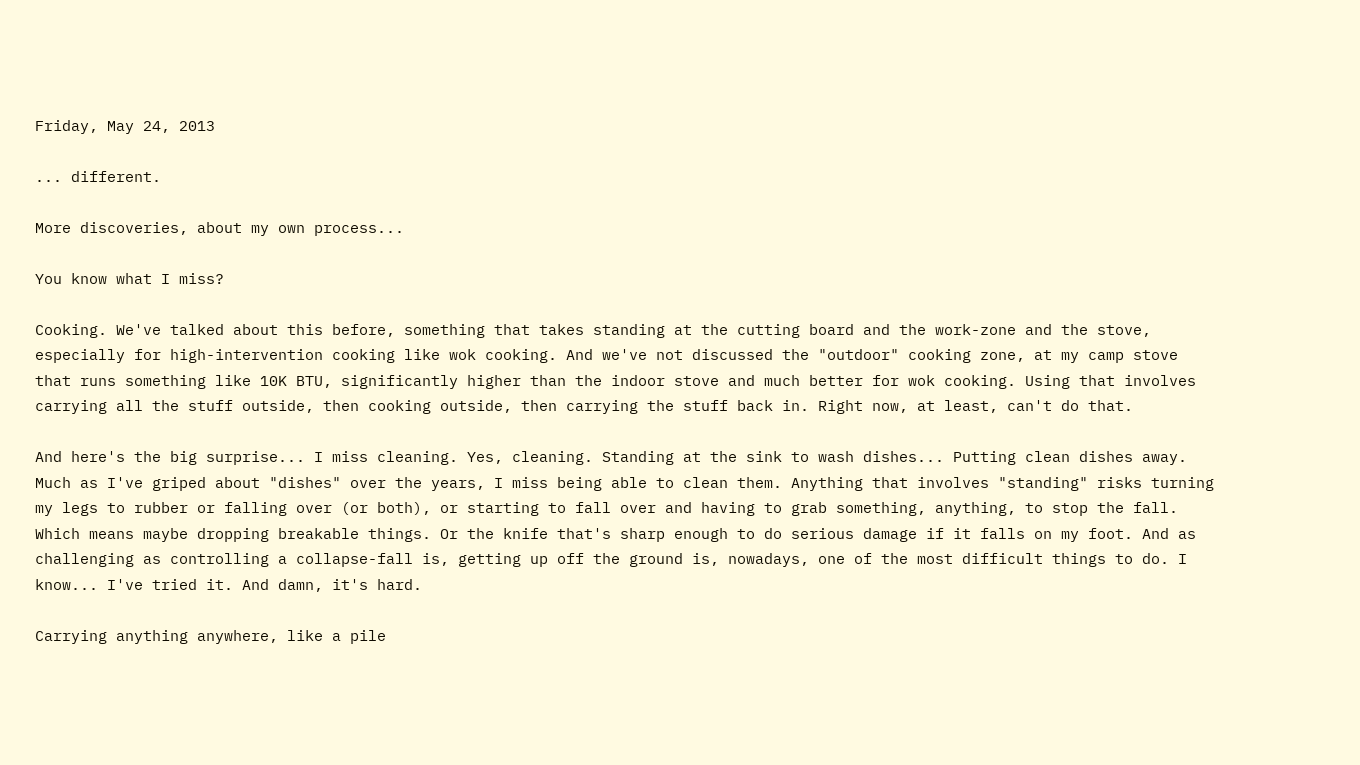Friday, May 24, 2013

... different.

More discoveries, about my own process...

You know what I miss?

Cooking. We've talked about this before, something that takes standing at the cutting board and the work-zone and the stove, especially for high-intervention cooking like wok cooking. And we've not discussed the "outdoor" cooking zone, at my camp stove that runs something like 10K BTU, significantly higher than the indoor stove and much better for wok cooking. Using that involves carrying all the stuff outside, then cooking outside, then carrying the stuff back in. Right now, at least, can't do that.

And here's the big surprise... I miss cleaning. Yes, cleaning. Standing at the sink to wash dishes... Putting clean dishes away. Much as I've griped about "dishes" over the years, I miss being able to clean them. Anything that involves "standing" risks turning my legs to rubber or falling over (or both), or starting to fall over and having to grab something, anything, to stop the fall. Which means maybe dropping breakable things. Or the knife that's sharp enough to do serious damage if it falls on my foot. And as challenging as controlling a collapse-fall is, getting up off the ground is, nowadays, one of the most difficult things to do. I know... I've tried it. And damn, it's hard.

Carrying anything anywhere, like a pile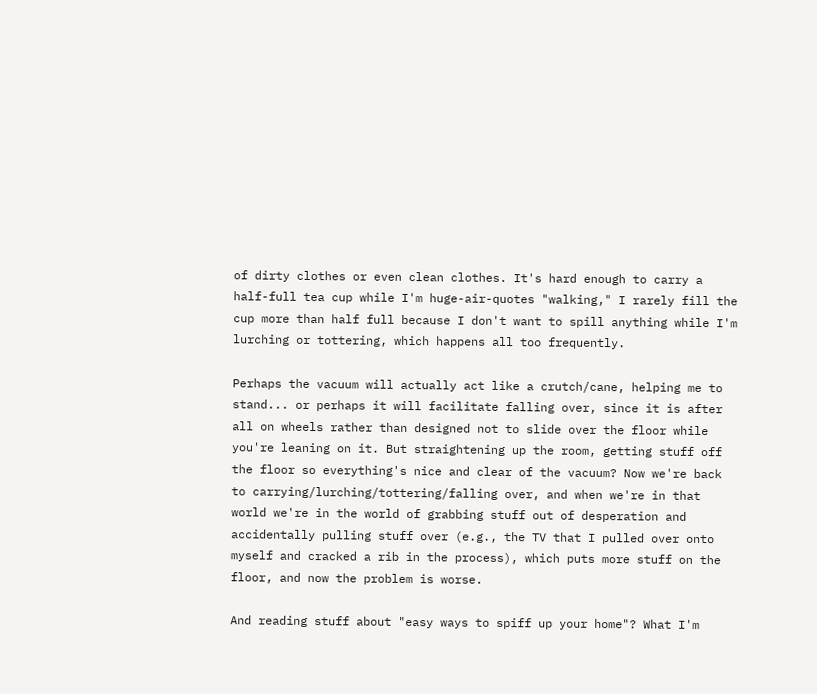of dirty clothes or even clean clothes. It's hard enough to carry a half-full tea cup while I'm huge-air-quotes "walking," I rarely fill the cup more than half full because I don't want to spill anything while I'm lurching or tottering, which happens all too frequently.

Perhaps the vacuum will actually act like a crutch/cane, helping me to stand... or perhaps it will facilitate falling over, since it is after all on wheels rather than designed not to slide over the floor while you're leaning on it. But straightening up the room, getting stuff off the floor so everything's nice and clear of the vacuum? Now we're back to carrying/lurching/tottering/falling over, and when we're in that world we're in the world of grabbing stuff out of desperation and accidentally pulling stuff over (e.g., the TV that I pulled over onto myself and cracked a rib in the process), which puts more stuff on the floor, and now the problem is worse.

And reading stuff about "easy ways to spiff up your home"? What I'm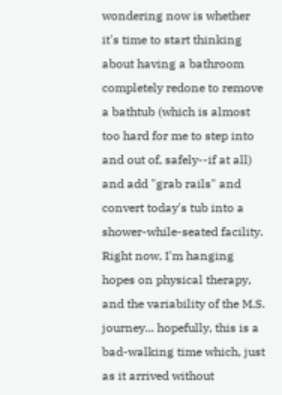wondering now is whether it's time to start thinking about having a bathroom completely redone to remove a bathtub (which is almost too hard for me to step into and out of, safely--if at all) and add "grab rails" and convert today's tub into a shower-while-seated facility. Right now, I'm hanging hopes on physical therapy, and the variability of the M.S. journey... hopefully, this is a bad-walking time which, just as it arrived without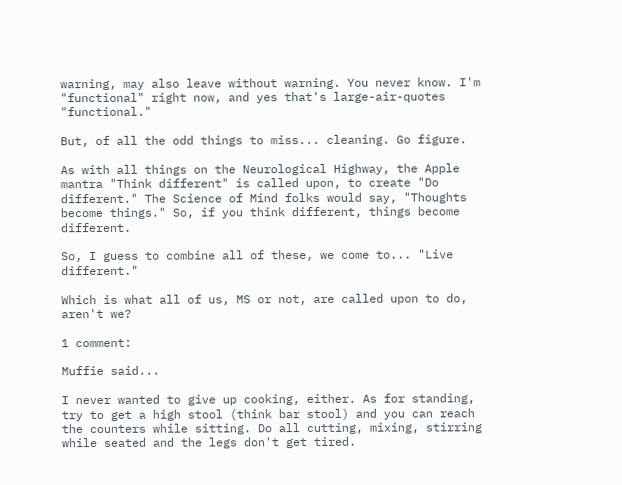warning, may also leave without warning. You never know. I'm "functional" right now, and yes that's large-air-quotes "functional."

But, of all the odd things to miss... cleaning. Go figure.

As with all things on the Neurological Highway, the Apple mantra "Think different" is called upon, to create "Do different." The Science of Mind folks would say, "Thoughts become things." So, if you think different, things become different.

So, I guess to combine all of these, we come to... "Live different."

Which is what all of us, MS or not, are called upon to do, aren't we?

1 comment:

Muffie said...

I never wanted to give up cooking, either. As for standing, try to get a high stool (think bar stool) and you can reach the counters while sitting. Do all cutting, mixing, stirring while seated and the legs don't get tired.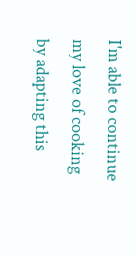I'm able to continue my love of cooking by adapting this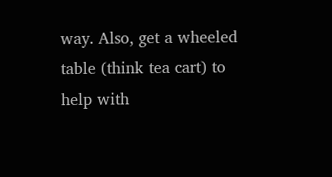way. Also, get a wheeled table (think tea cart) to help with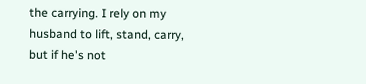the carrying. I rely on my husband to lift, stand, carry, but if he's not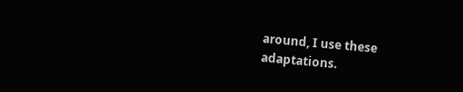around, I use these adaptations.